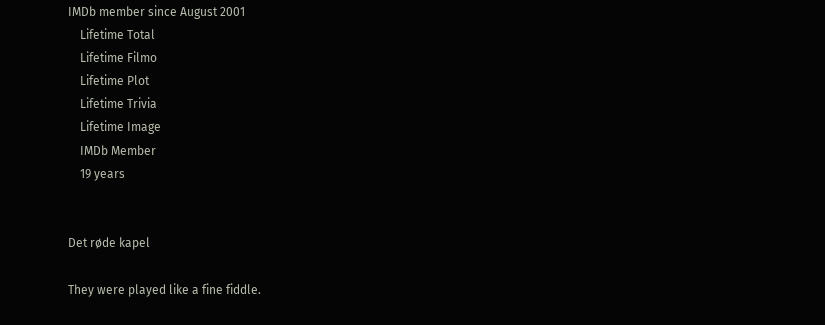IMDb member since August 2001
    Lifetime Total
    Lifetime Filmo
    Lifetime Plot
    Lifetime Trivia
    Lifetime Image
    IMDb Member
    19 years


Det røde kapel

They were played like a fine fiddle.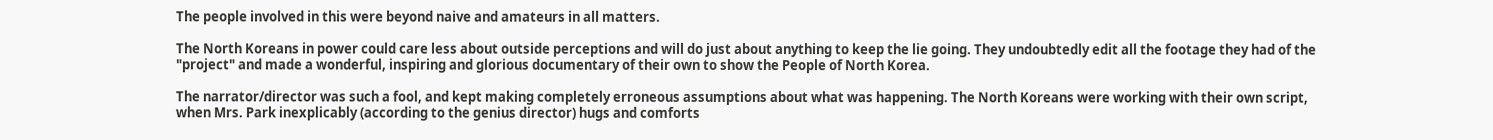The people involved in this were beyond naive and amateurs in all matters.

The North Koreans in power could care less about outside perceptions and will do just about anything to keep the lie going. They undoubtedly edit all the footage they had of the "project" and made a wonderful, inspiring and glorious documentary of their own to show the People of North Korea.

The narrator/director was such a fool, and kept making completely erroneous assumptions about what was happening. The North Koreans were working with their own script, when Mrs. Park inexplicably (according to the genius director) hugs and comforts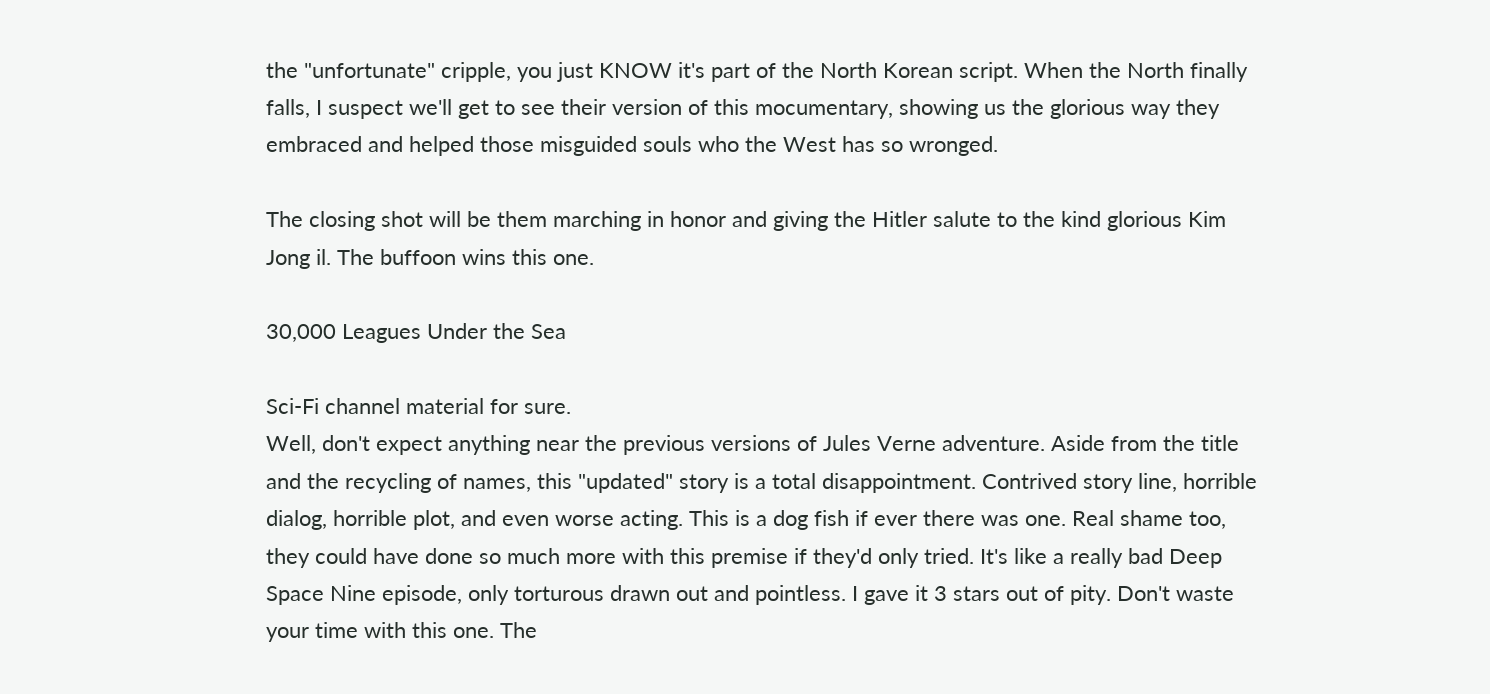the "unfortunate" cripple, you just KNOW it's part of the North Korean script. When the North finally falls, I suspect we'll get to see their version of this mocumentary, showing us the glorious way they embraced and helped those misguided souls who the West has so wronged.

The closing shot will be them marching in honor and giving the Hitler salute to the kind glorious Kim Jong il. The buffoon wins this one.

30,000 Leagues Under the Sea

Sci-Fi channel material for sure.
Well, don't expect anything near the previous versions of Jules Verne adventure. Aside from the title and the recycling of names, this "updated" story is a total disappointment. Contrived story line, horrible dialog, horrible plot, and even worse acting. This is a dog fish if ever there was one. Real shame too, they could have done so much more with this premise if they'd only tried. It's like a really bad Deep Space Nine episode, only torturous drawn out and pointless. I gave it 3 stars out of pity. Don't waste your time with this one. The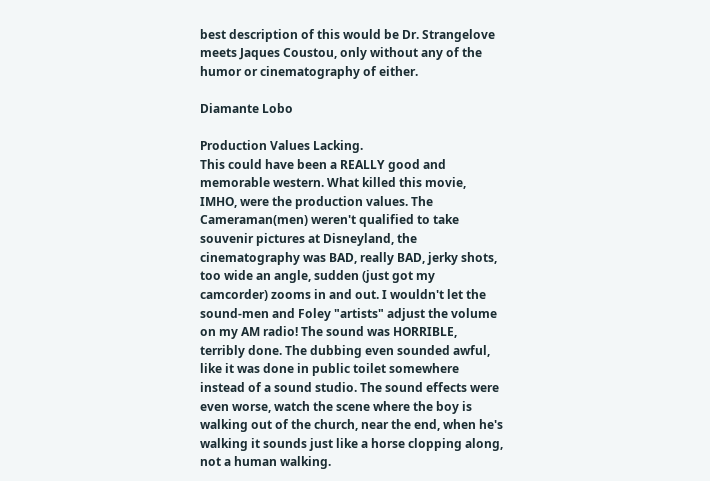best description of this would be Dr. Strangelove meets Jaques Coustou, only without any of the humor or cinematography of either.

Diamante Lobo

Production Values Lacking.
This could have been a REALLY good and memorable western. What killed this movie, IMHO, were the production values. The Cameraman(men) weren't qualified to take souvenir pictures at Disneyland, the cinematography was BAD, really BAD, jerky shots, too wide an angle, sudden (just got my camcorder) zooms in and out. I wouldn't let the sound-men and Foley "artists" adjust the volume on my AM radio! The sound was HORRIBLE, terribly done. The dubbing even sounded awful, like it was done in public toilet somewhere instead of a sound studio. The sound effects were even worse, watch the scene where the boy is walking out of the church, near the end, when he's walking it sounds just like a horse clopping along, not a human walking.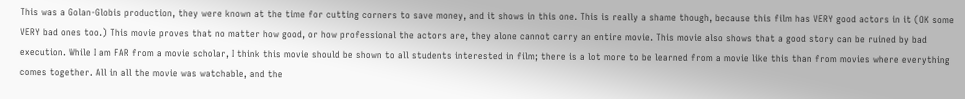This was a Golan-Globis production, they were known at the time for cutting corners to save money, and it shows in this one. This is really a shame though, because this film has VERY good actors in it (OK some VERY bad ones too.) This movie proves that no matter how good, or how professional the actors are, they alone cannot carry an entire movie. This movie also shows that a good story can be ruined by bad execution. While I am FAR from a movie scholar, I think this movie should be shown to all students interested in film; there is a lot more to be learned from a movie like this than from movies where everything comes together. All in all the movie was watchable, and the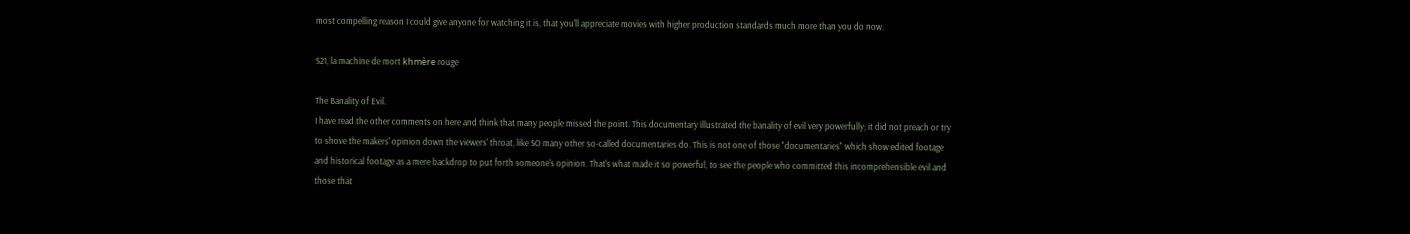most compelling reason I could give anyone for watching it is, that you'll appreciate movies with higher production standards much more than you do now.

S21, la machine de mort khmère rouge

The Banality of Evil.
I have read the other comments on here and think that many people missed the point. This documentary illustrated the banality of evil very powerfully; it did not preach or try to shove the makers' opinion down the viewers' throat, like SO many other so-called documentaries do. This is not one of those "documentaries" which show edited footage and historical footage as a mere backdrop to put forth someone's opinion. That's what made it so powerful, to see the people who committed this incomprehensible evil and those that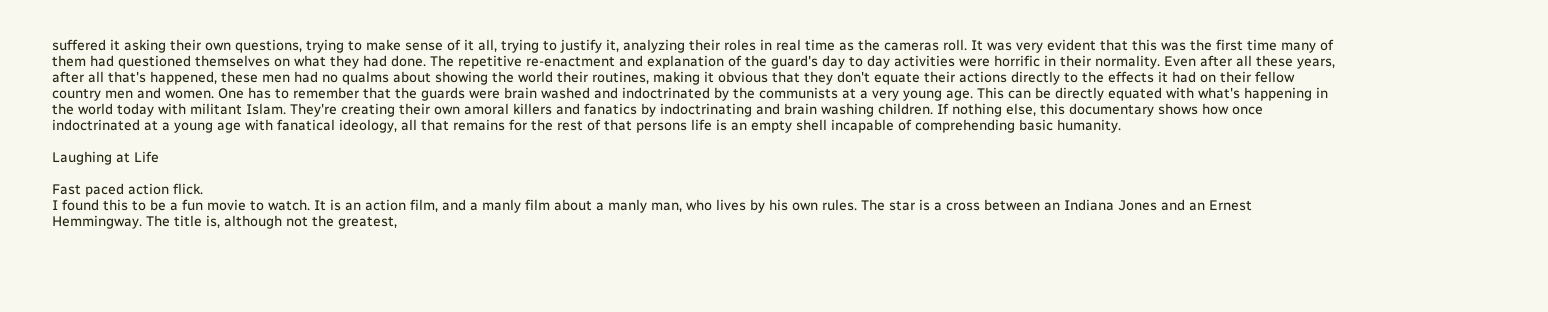suffered it asking their own questions, trying to make sense of it all, trying to justify it, analyzing their roles in real time as the cameras roll. It was very evident that this was the first time many of them had questioned themselves on what they had done. The repetitive re-enactment and explanation of the guard's day to day activities were horrific in their normality. Even after all these years, after all that's happened, these men had no qualms about showing the world their routines, making it obvious that they don't equate their actions directly to the effects it had on their fellow country men and women. One has to remember that the guards were brain washed and indoctrinated by the communists at a very young age. This can be directly equated with what's happening in the world today with militant Islam. They're creating their own amoral killers and fanatics by indoctrinating and brain washing children. If nothing else, this documentary shows how once indoctrinated at a young age with fanatical ideology, all that remains for the rest of that persons life is an empty shell incapable of comprehending basic humanity.

Laughing at Life

Fast paced action flick.
I found this to be a fun movie to watch. It is an action film, and a manly film about a manly man, who lives by his own rules. The star is a cross between an Indiana Jones and an Ernest Hemmingway. The title is, although not the greatest,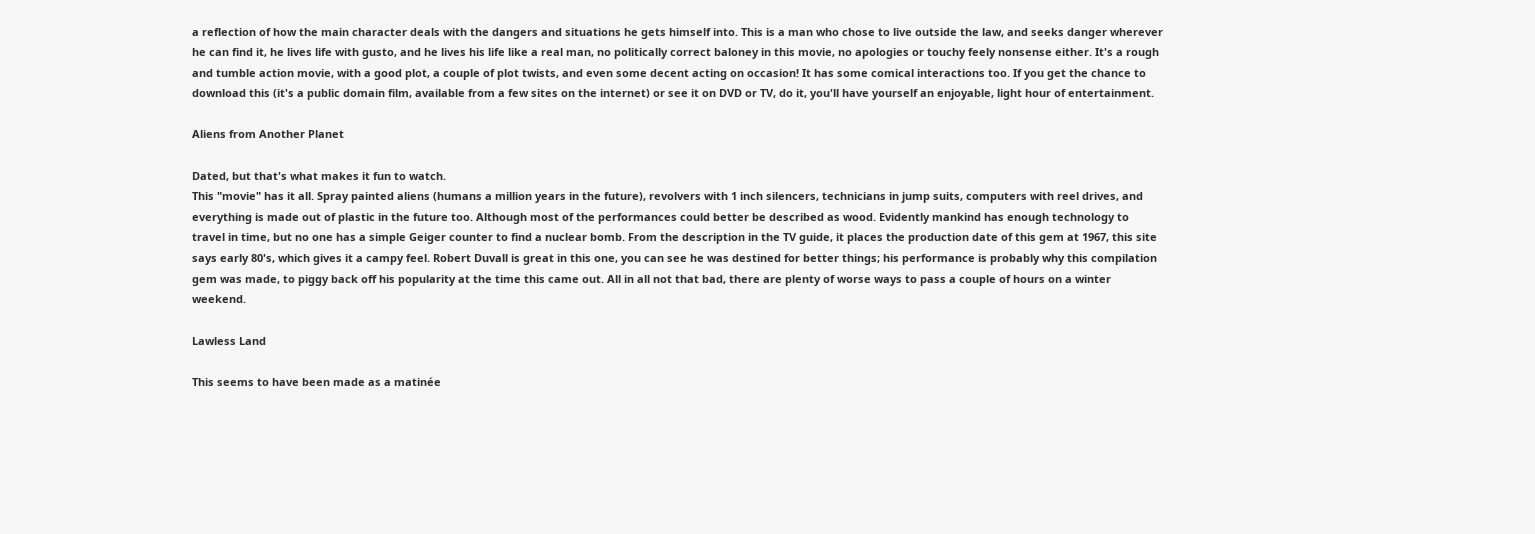a reflection of how the main character deals with the dangers and situations he gets himself into. This is a man who chose to live outside the law, and seeks danger wherever he can find it, he lives life with gusto, and he lives his life like a real man, no politically correct baloney in this movie, no apologies or touchy feely nonsense either. It's a rough and tumble action movie, with a good plot, a couple of plot twists, and even some decent acting on occasion! It has some comical interactions too. If you get the chance to download this (it's a public domain film, available from a few sites on the internet) or see it on DVD or TV, do it, you'll have yourself an enjoyable, light hour of entertainment.

Aliens from Another Planet

Dated, but that's what makes it fun to watch.
This "movie" has it all. Spray painted aliens (humans a million years in the future), revolvers with 1 inch silencers, technicians in jump suits, computers with reel drives, and everything is made out of plastic in the future too. Although most of the performances could better be described as wood. Evidently mankind has enough technology to travel in time, but no one has a simple Geiger counter to find a nuclear bomb. From the description in the TV guide, it places the production date of this gem at 1967, this site says early 80's, which gives it a campy feel. Robert Duvall is great in this one, you can see he was destined for better things; his performance is probably why this compilation gem was made, to piggy back off his popularity at the time this came out. All in all not that bad, there are plenty of worse ways to pass a couple of hours on a winter weekend.

Lawless Land

This seems to have been made as a matinée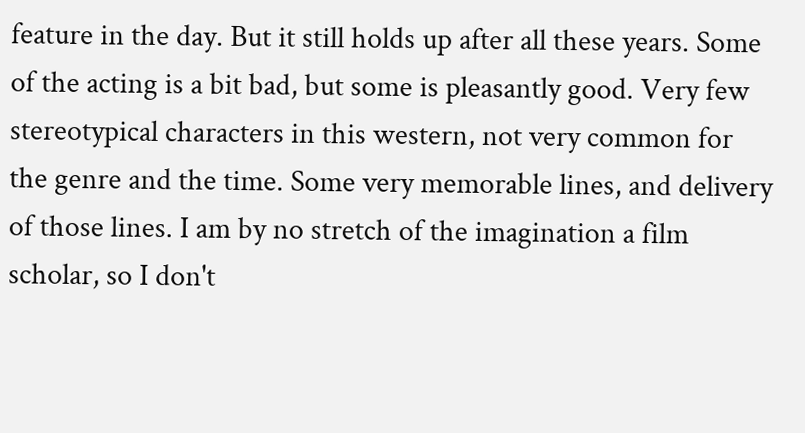feature in the day. But it still holds up after all these years. Some of the acting is a bit bad, but some is pleasantly good. Very few stereotypical characters in this western, not very common for the genre and the time. Some very memorable lines, and delivery of those lines. I am by no stretch of the imagination a film scholar, so I don't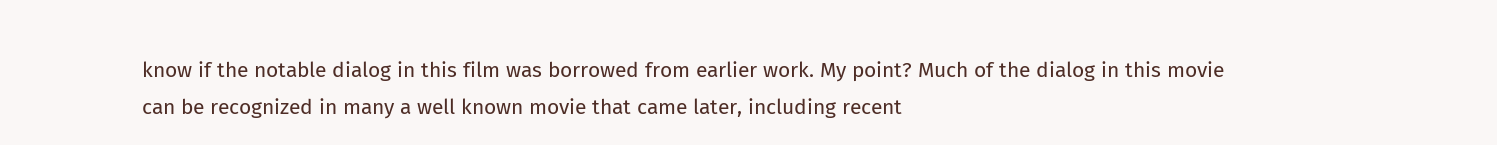know if the notable dialog in this film was borrowed from earlier work. My point? Much of the dialog in this movie can be recognized in many a well known movie that came later, including recent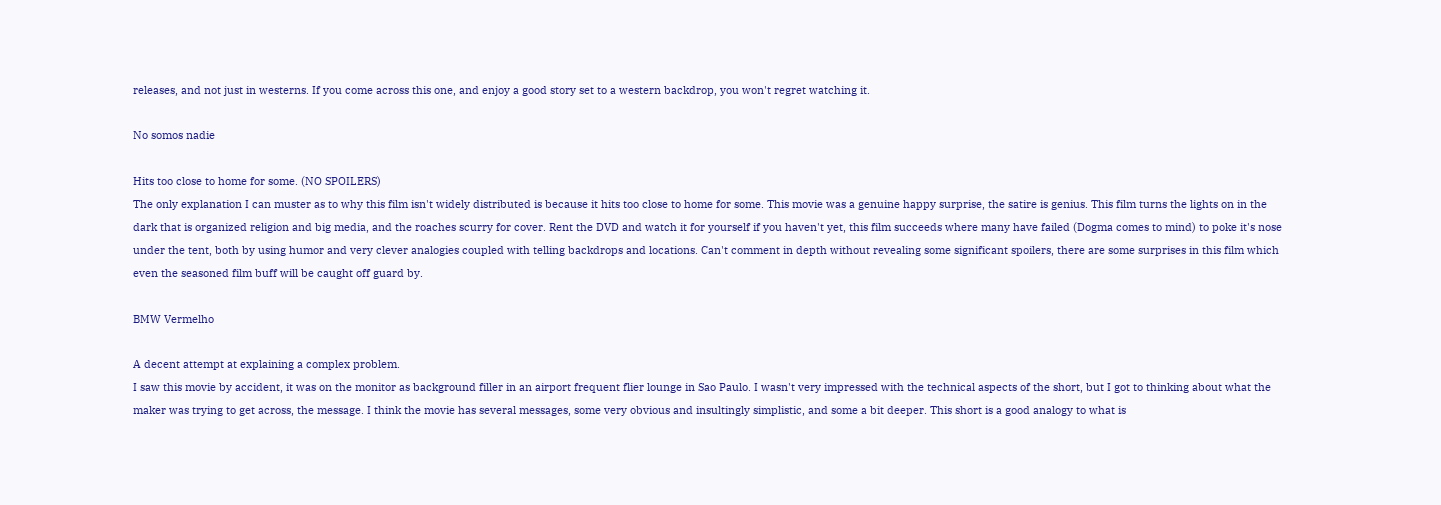releases, and not just in westerns. If you come across this one, and enjoy a good story set to a western backdrop, you won't regret watching it.

No somos nadie

Hits too close to home for some. (NO SPOILERS)
The only explanation I can muster as to why this film isn't widely distributed is because it hits too close to home for some. This movie was a genuine happy surprise, the satire is genius. This film turns the lights on in the dark that is organized religion and big media, and the roaches scurry for cover. Rent the DVD and watch it for yourself if you haven't yet, this film succeeds where many have failed (Dogma comes to mind) to poke it's nose under the tent, both by using humor and very clever analogies coupled with telling backdrops and locations. Can't comment in depth without revealing some significant spoilers, there are some surprises in this film which even the seasoned film buff will be caught off guard by.

BMW Vermelho

A decent attempt at explaining a complex problem.
I saw this movie by accident, it was on the monitor as background filler in an airport frequent flier lounge in Sao Paulo. I wasn't very impressed with the technical aspects of the short, but I got to thinking about what the maker was trying to get across, the message. I think the movie has several messages, some very obvious and insultingly simplistic, and some a bit deeper. This short is a good analogy to what is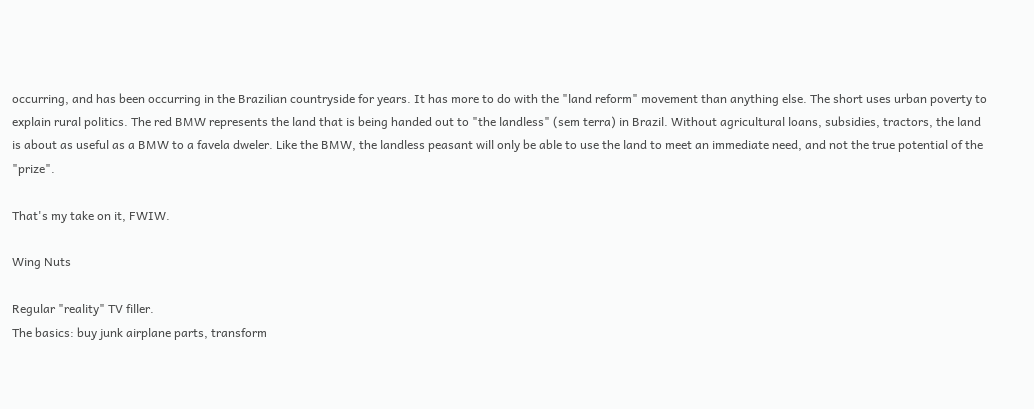occurring, and has been occurring in the Brazilian countryside for years. It has more to do with the "land reform" movement than anything else. The short uses urban poverty to explain rural politics. The red BMW represents the land that is being handed out to "the landless" (sem terra) in Brazil. Without agricultural loans, subsidies, tractors, the land is about as useful as a BMW to a favela dweler. Like the BMW, the landless peasant will only be able to use the land to meet an immediate need, and not the true potential of the "prize".

That's my take on it, FWIW.

Wing Nuts

Regular "reality" TV filler.
The basics: buy junk airplane parts, transform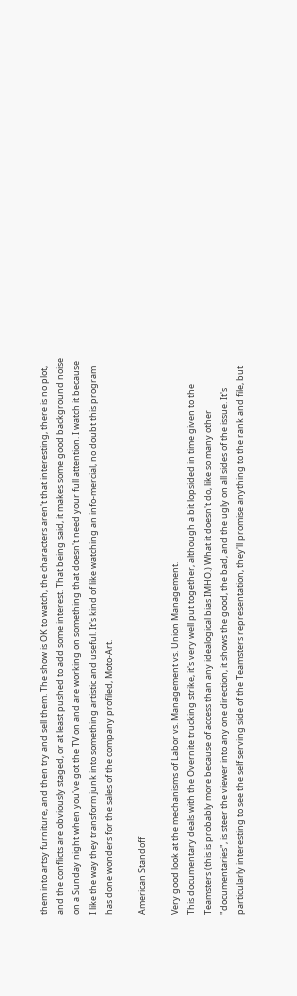them into artsy furniture, and then try and sell them. The show is OK to watch, the characters aren't that interesting, there is no plot, and the conflicts are obviously staged, or at least pushed to add some interest. That being said, it makes some good background noise on a Sunday night when you've got the TV on and are working on something that doesn't need your full attention. I watch it because I like the way they transform junk into something artistic and useful. It's kind of like watching an info-mercial, no doubt this program has done wonders for the sales of the company profiled, Moto-Art.

American Standoff

Very good look at the mechanisms of Labor vs. Management vs. Union Management.
This documentary deals with the Overnite trucking strike, it's very well put together, although a bit lopsided in time given to the Teamsters (this is probably more because of access than any idealogical bias IMHO.) What it doesn't do, like so many other "documentaries", is steer the viewer into any one direction, it shows the good, the bad, and the ugly on all sides of the issue. It's particularly interesting to see the self serving side of the Teamsters representation, they'll promise anything to the rank and file, but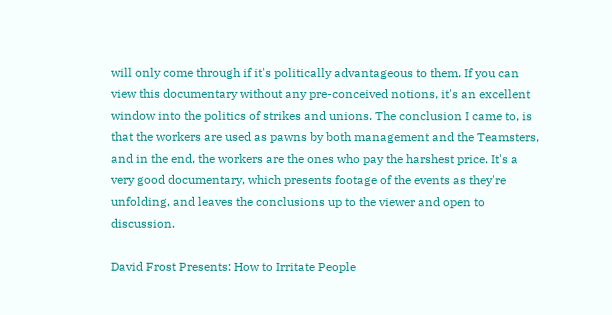will only come through if it's politically advantageous to them. If you can view this documentary without any pre-conceived notions, it's an excellent window into the politics of strikes and unions. The conclusion I came to, is that the workers are used as pawns by both management and the Teamsters, and in the end, the workers are the ones who pay the harshest price. It's a very good documentary, which presents footage of the events as they're unfolding, and leaves the conclusions up to the viewer and open to discussion.

David Frost Presents: How to Irritate People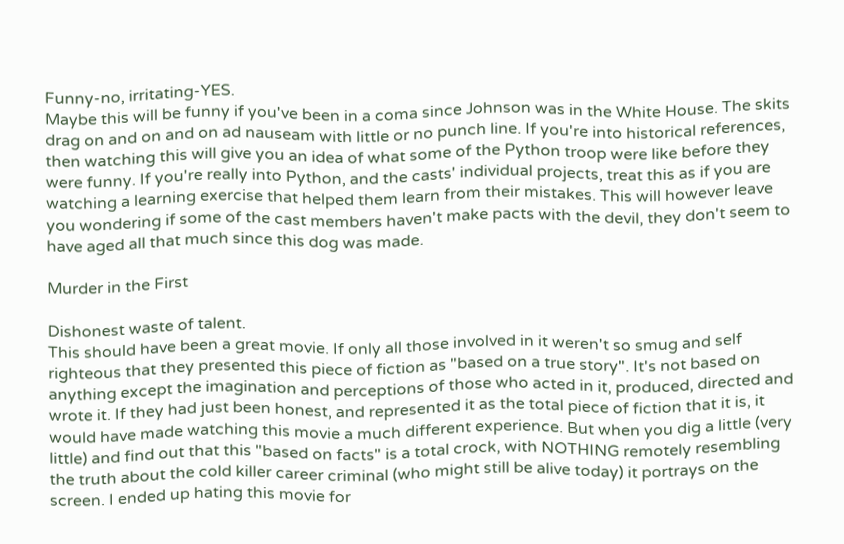Funny-no, irritating-YES.
Maybe this will be funny if you've been in a coma since Johnson was in the White House. The skits drag on and on and on ad nauseam with little or no punch line. If you're into historical references, then watching this will give you an idea of what some of the Python troop were like before they were funny. If you're really into Python, and the casts' individual projects, treat this as if you are watching a learning exercise that helped them learn from their mistakes. This will however leave you wondering if some of the cast members haven't make pacts with the devil, they don't seem to have aged all that much since this dog was made.

Murder in the First

Dishonest waste of talent.
This should have been a great movie. If only all those involved in it weren't so smug and self righteous that they presented this piece of fiction as "based on a true story". It's not based on anything except the imagination and perceptions of those who acted in it, produced, directed and wrote it. If they had just been honest, and represented it as the total piece of fiction that it is, it would have made watching this movie a much different experience. But when you dig a little (very little) and find out that this "based on facts" is a total crock, with NOTHING remotely resembling the truth about the cold killer career criminal (who might still be alive today) it portrays on the screen. I ended up hating this movie for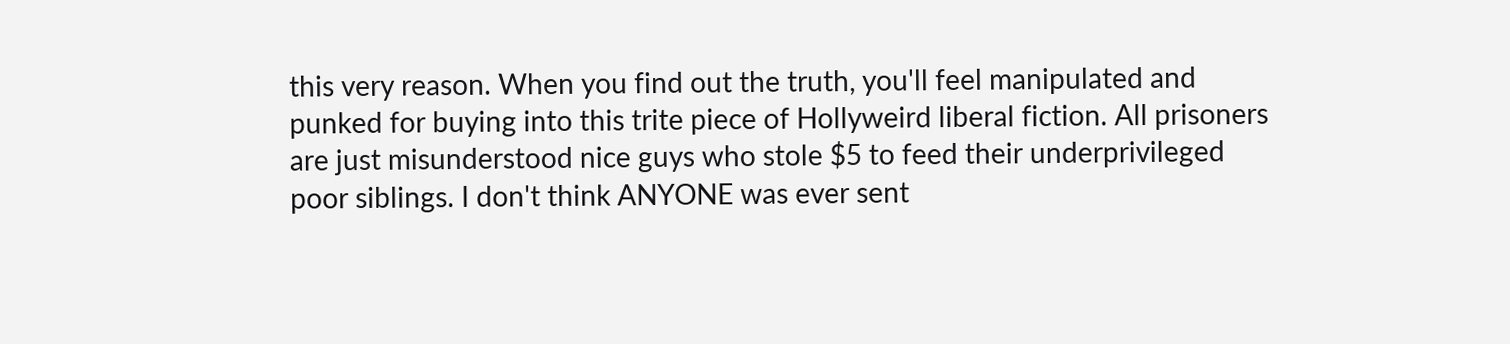this very reason. When you find out the truth, you'll feel manipulated and punked for buying into this trite piece of Hollyweird liberal fiction. All prisoners are just misunderstood nice guys who stole $5 to feed their underprivileged poor siblings. I don't think ANYONE was ever sent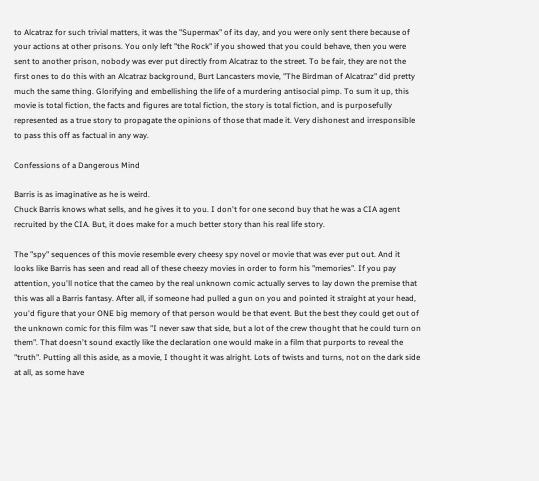to Alcatraz for such trivial matters, it was the "Supermax" of its day, and you were only sent there because of your actions at other prisons. You only left "the Rock" if you showed that you could behave, then you were sent to another prison, nobody was ever put directly from Alcatraz to the street. To be fair, they are not the first ones to do this with an Alcatraz background, Burt Lancasters movie, "The Birdman of Alcatraz" did pretty much the same thing. Glorifying and embellishing the life of a murdering antisocial pimp. To sum it up, this movie is total fiction, the facts and figures are total fiction, the story is total fiction, and is purposefully represented as a true story to propagate the opinions of those that made it. Very dishonest and irresponsible to pass this off as factual in any way.

Confessions of a Dangerous Mind

Barris is as imaginative as he is weird.
Chuck Barris knows what sells, and he gives it to you. I don't for one second buy that he was a CIA agent recruited by the CIA. But, it does make for a much better story than his real life story.

The "spy" sequences of this movie resemble every cheesy spy novel or movie that was ever put out. And it looks like Barris has seen and read all of these cheezy movies in order to form his "memories". If you pay attention, you'll notice that the cameo by the real unknown comic actually serves to lay down the premise that this was all a Barris fantasy. After all, if someone had pulled a gun on you and pointed it straight at your head, you'd figure that your ONE big memory of that person would be that event. But the best they could get out of the unknown comic for this film was "I never saw that side, but a lot of the crew thought that he could turn on them". That doesn't sound exactly like the declaration one would make in a film that purports to reveal the "truth". Putting all this aside, as a movie, I thought it was alright. Lots of twists and turns, not on the dark side at all, as some have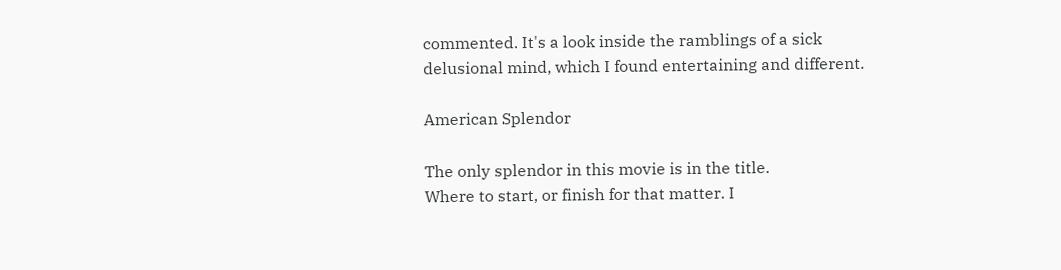commented. It's a look inside the ramblings of a sick delusional mind, which I found entertaining and different.

American Splendor

The only splendor in this movie is in the title.
Where to start, or finish for that matter. I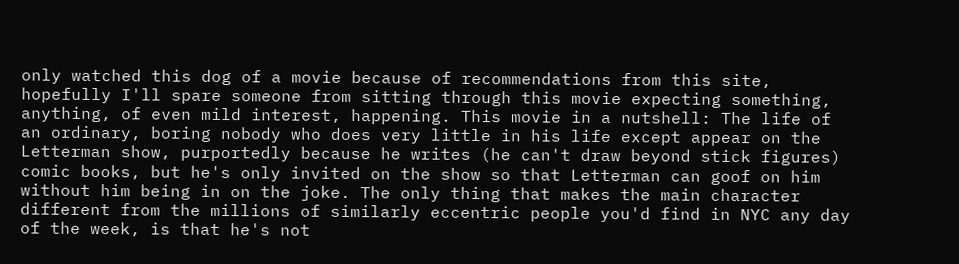only watched this dog of a movie because of recommendations from this site, hopefully I'll spare someone from sitting through this movie expecting something, anything, of even mild interest, happening. This movie in a nutshell: The life of an ordinary, boring nobody who does very little in his life except appear on the Letterman show, purportedly because he writes (he can't draw beyond stick figures) comic books, but he's only invited on the show so that Letterman can goof on him without him being in on the joke. The only thing that makes the main character different from the millions of similarly eccentric people you'd find in NYC any day of the week, is that he's not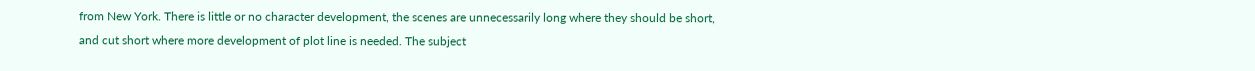from New York. There is little or no character development, the scenes are unnecessarily long where they should be short, and cut short where more development of plot line is needed. The subject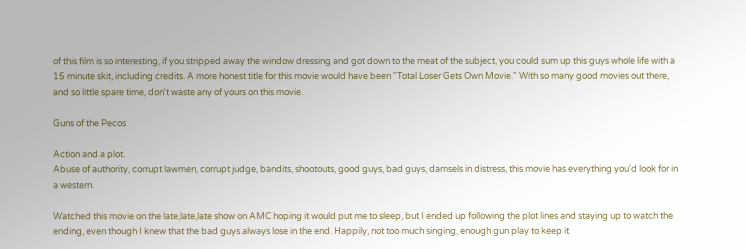of this film is so interesting, if you stripped away the window dressing and got down to the meat of the subject, you could sum up this guys whole life with a 15 minute skit, including credits. A more honest title for this movie would have been "Total Loser Gets Own Movie." With so many good movies out there, and so little spare time, don't waste any of yours on this movie.

Guns of the Pecos

Action and a plot.
Abuse of authority, corrupt lawmen, corrupt judge, bandits, shootouts, good guys, bad guys, damsels in distress, this movie has everything you'd look for in a western.

Watched this movie on the late,late,late show on AMC hoping it would put me to sleep, but I ended up following the plot lines and staying up to watch the ending, even though I knew that the bad guys always lose in the end. Happily, not too much singing, enough gun play to keep it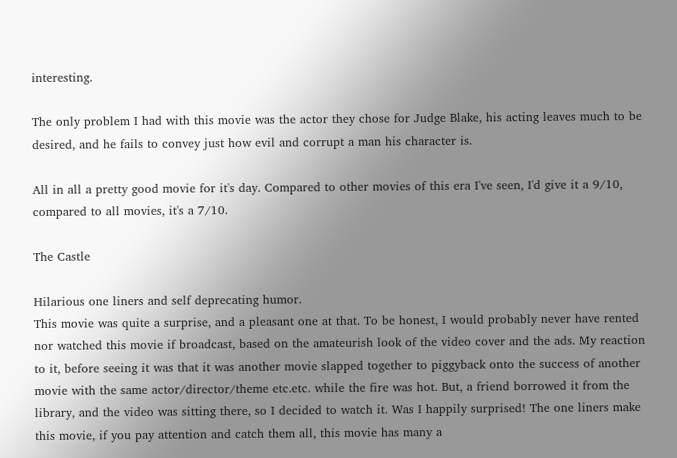interesting.

The only problem I had with this movie was the actor they chose for Judge Blake, his acting leaves much to be desired, and he fails to convey just how evil and corrupt a man his character is.

All in all a pretty good movie for it's day. Compared to other movies of this era I've seen, I'd give it a 9/10, compared to all movies, it's a 7/10.

The Castle

Hilarious one liners and self deprecating humor.
This movie was quite a surprise, and a pleasant one at that. To be honest, I would probably never have rented nor watched this movie if broadcast, based on the amateurish look of the video cover and the ads. My reaction to it, before seeing it was that it was another movie slapped together to piggyback onto the success of another movie with the same actor/director/theme etc.etc. while the fire was hot. But, a friend borrowed it from the library, and the video was sitting there, so I decided to watch it. Was I happily surprised! The one liners make this movie, if you pay attention and catch them all, this movie has many a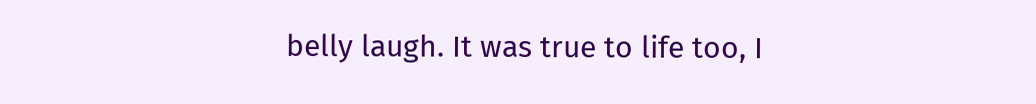belly laugh. It was true to life too, I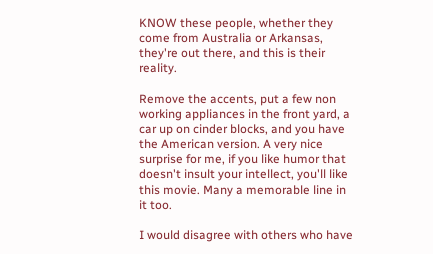KNOW these people, whether they come from Australia or Arkansas, they're out there, and this is their reality.

Remove the accents, put a few non working appliances in the front yard, a car up on cinder blocks, and you have the American version. A very nice surprise for me, if you like humor that doesn't insult your intellect, you'll like this movie. Many a memorable line in it too.

I would disagree with others who have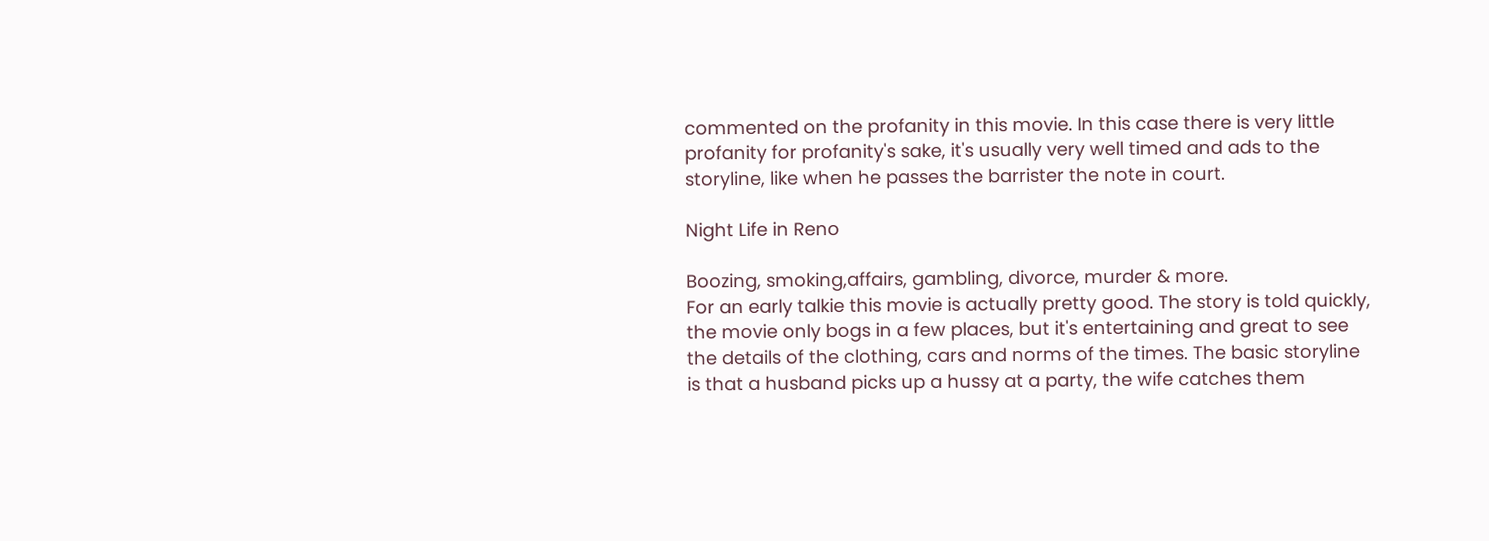commented on the profanity in this movie. In this case there is very little profanity for profanity's sake, it's usually very well timed and ads to the storyline, like when he passes the barrister the note in court.

Night Life in Reno

Boozing, smoking,affairs, gambling, divorce, murder & more.
For an early talkie this movie is actually pretty good. The story is told quickly, the movie only bogs in a few places, but it's entertaining and great to see the details of the clothing, cars and norms of the times. The basic storyline is that a husband picks up a hussy at a party, the wife catches them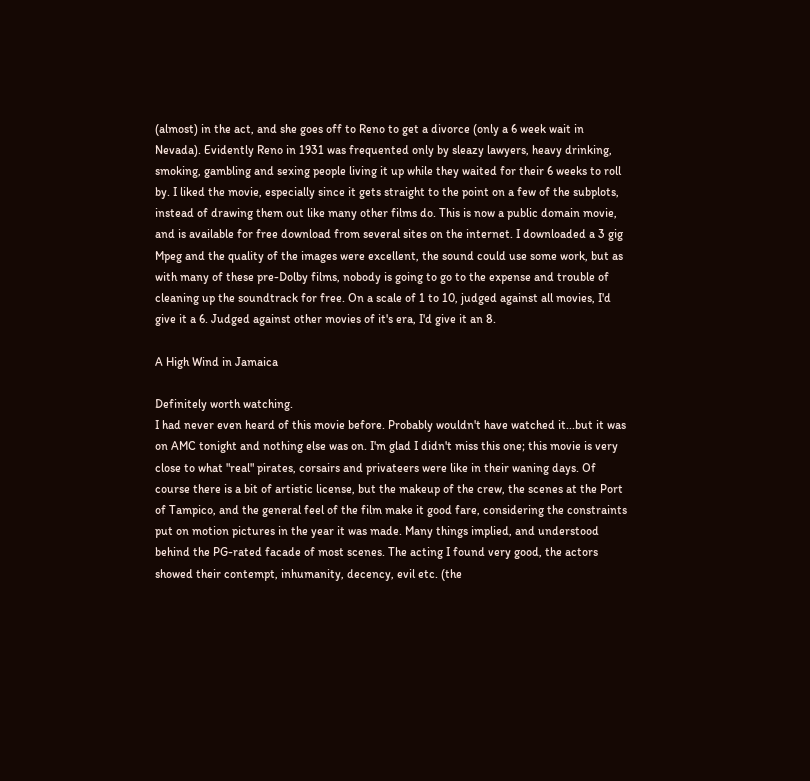(almost) in the act, and she goes off to Reno to get a divorce (only a 6 week wait in Nevada). Evidently Reno in 1931 was frequented only by sleazy lawyers, heavy drinking, smoking, gambling and sexing people living it up while they waited for their 6 weeks to roll by. I liked the movie, especially since it gets straight to the point on a few of the subplots, instead of drawing them out like many other films do. This is now a public domain movie, and is available for free download from several sites on the internet. I downloaded a 3 gig Mpeg and the quality of the images were excellent, the sound could use some work, but as with many of these pre-Dolby films, nobody is going to go to the expense and trouble of cleaning up the soundtrack for free. On a scale of 1 to 10, judged against all movies, I'd give it a 6. Judged against other movies of it's era, I'd give it an 8.

A High Wind in Jamaica

Definitely worth watching.
I had never even heard of this movie before. Probably wouldn't have watched it...but it was on AMC tonight and nothing else was on. I'm glad I didn't miss this one; this movie is very close to what "real" pirates, corsairs and privateers were like in their waning days. Of course there is a bit of artistic license, but the makeup of the crew, the scenes at the Port of Tampico, and the general feel of the film make it good fare, considering the constraints put on motion pictures in the year it was made. Many things implied, and understood behind the PG-rated facade of most scenes. The acting I found very good, the actors showed their contempt, inhumanity, decency, evil etc. (the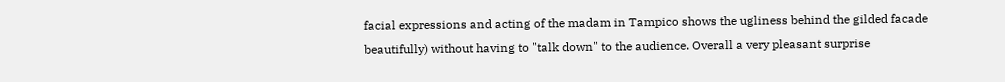facial expressions and acting of the madam in Tampico shows the ugliness behind the gilded facade beautifully) without having to "talk down" to the audience. Overall a very pleasant surprise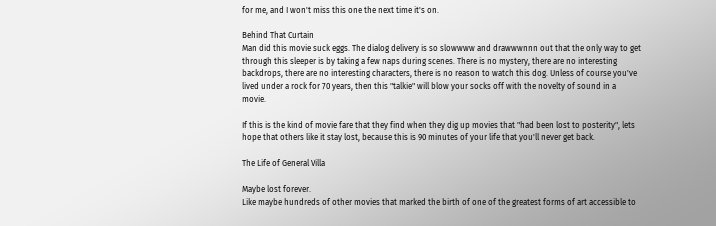for me, and I won't miss this one the next time it's on.

Behind That Curtain
Man did this movie suck eggs. The dialog delivery is so slowwww and drawwwnnn out that the only way to get through this sleeper is by taking a few naps during scenes. There is no mystery, there are no interesting backdrops, there are no interesting characters, there is no reason to watch this dog. Unless of course you've lived under a rock for 70 years, then this "talkie" will blow your socks off with the novelty of sound in a movie.

If this is the kind of movie fare that they find when they dig up movies that "had been lost to posterity", lets hope that others like it stay lost, because this is 90 minutes of your life that you'll never get back.

The Life of General Villa

Maybe lost forever.
Like maybe hundreds of other movies that marked the birth of one of the greatest forms of art accessible to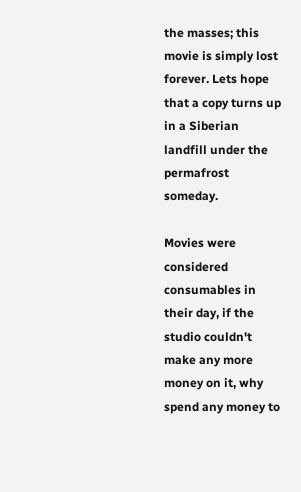the masses; this movie is simply lost forever. Lets hope that a copy turns up in a Siberian landfill under the permafrost someday.

Movies were considered consumables in their day, if the studio couldn't make any more money on it, why spend any money to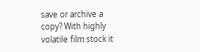save or archive a copy? With highly volatile film stock it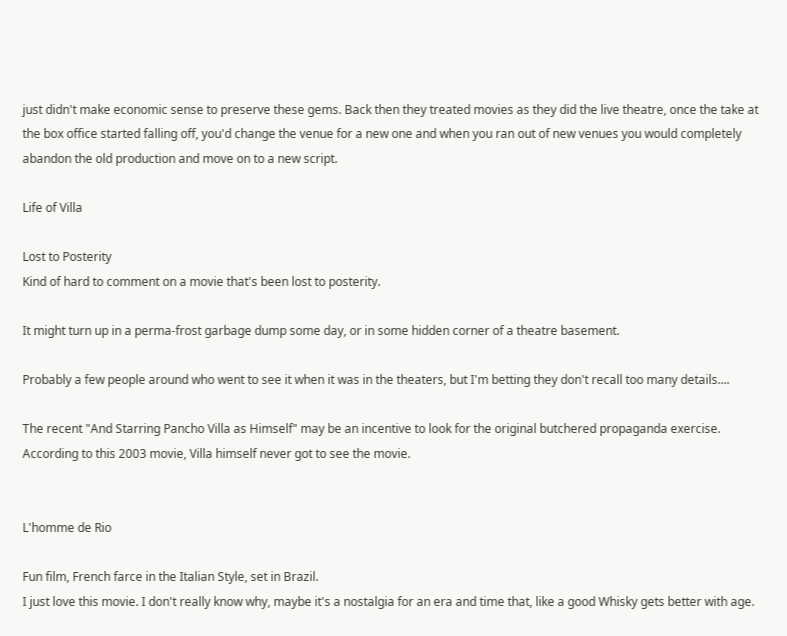just didn't make economic sense to preserve these gems. Back then they treated movies as they did the live theatre, once the take at the box office started falling off, you'd change the venue for a new one and when you ran out of new venues you would completely abandon the old production and move on to a new script.

Life of Villa

Lost to Posterity
Kind of hard to comment on a movie that's been lost to posterity.

It might turn up in a perma-frost garbage dump some day, or in some hidden corner of a theatre basement.

Probably a few people around who went to see it when it was in the theaters, but I'm betting they don't recall too many details....

The recent "And Starring Pancho Villa as Himself" may be an incentive to look for the original butchered propaganda exercise. According to this 2003 movie, Villa himself never got to see the movie.


L'homme de Rio

Fun film, French farce in the Italian Style, set in Brazil.
I just love this movie. I don't really know why, maybe it's a nostalgia for an era and time that, like a good Whisky gets better with age.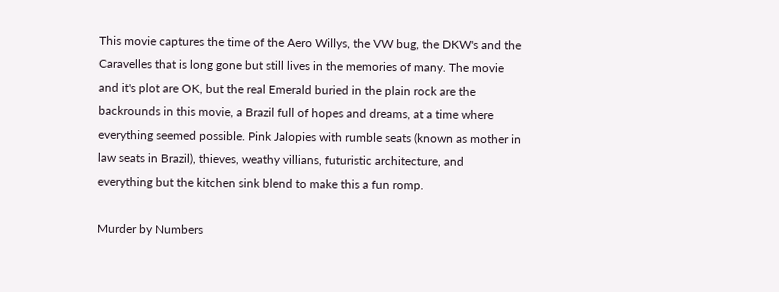This movie captures the time of the Aero Willys, the VW bug, the DKW's and the Caravelles that is long gone but still lives in the memories of many. The movie and it's plot are OK, but the real Emerald buried in the plain rock are the backrounds in this movie, a Brazil full of hopes and dreams, at a time where everything seemed possible. Pink Jalopies with rumble seats (known as mother in law seats in Brazil), thieves, weathy villians, futuristic architecture, and everything but the kitchen sink blend to make this a fun romp.

Murder by Numbers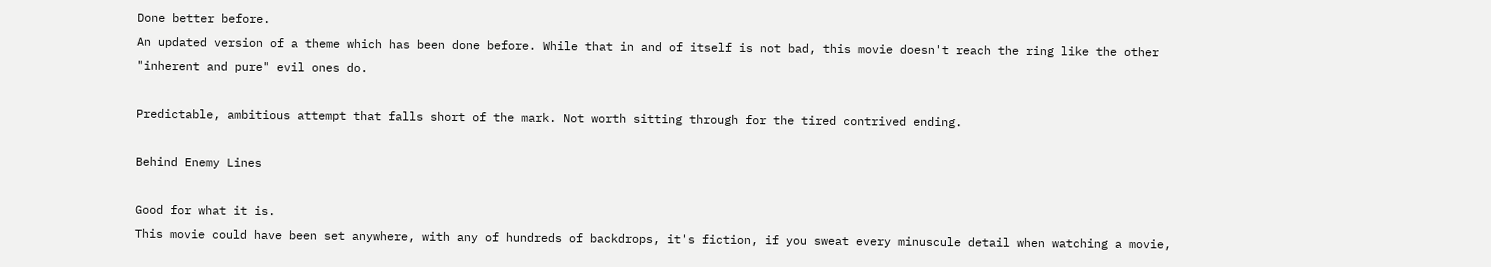Done better before.
An updated version of a theme which has been done before. While that in and of itself is not bad, this movie doesn't reach the ring like the other "inherent and pure" evil ones do.

Predictable, ambitious attempt that falls short of the mark. Not worth sitting through for the tired contrived ending.

Behind Enemy Lines

Good for what it is.
This movie could have been set anywhere, with any of hundreds of backdrops, it's fiction, if you sweat every minuscule detail when watching a movie,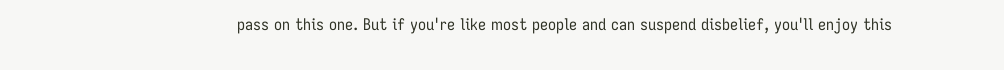pass on this one. But if you're like most people and can suspend disbelief, you'll enjoy this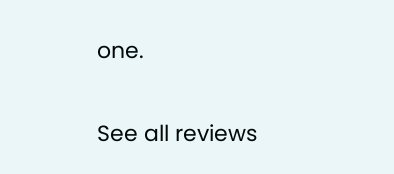one.

See all reviews